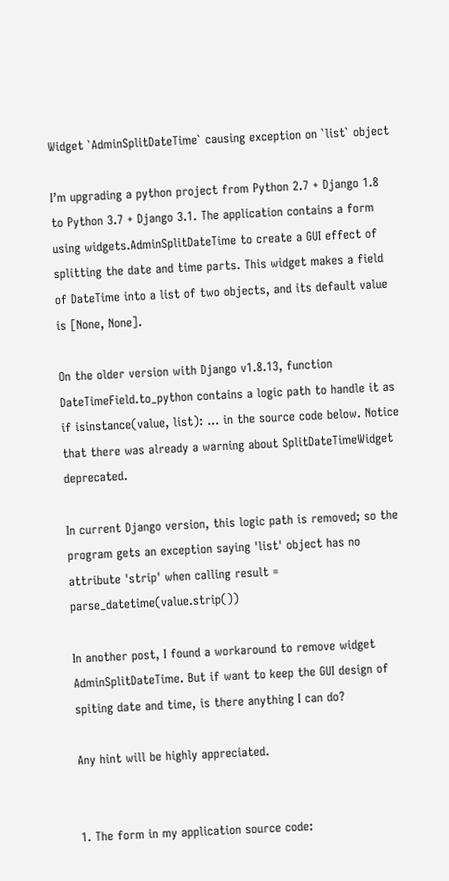Widget `AdminSplitDateTime` causing exception on `list` object

I’m upgrading a python project from Python 2.7 + Django 1.8 to Python 3.7 + Django 3.1. The application contains a form using widgets.AdminSplitDateTime to create a GUI effect of splitting the date and time parts. This widget makes a field of DateTime into a list of two objects, and its default value is [None, None].

On the older version with Django v1.8.13, function DateTimeField.to_python contains a logic path to handle it as if isinstance(value, list): ... in the source code below. Notice that there was already a warning about SplitDateTimeWidget deprecated.

In current Django version, this logic path is removed; so the program gets an exception saying 'list' object has no attribute 'strip' when calling result = parse_datetime(value.strip())

In another post, I found a workaround to remove widget AdminSplitDateTime. But if want to keep the GUI design of spiting date and time, is there anything I can do?

Any hint will be highly appreciated.


1. The form in my application source code: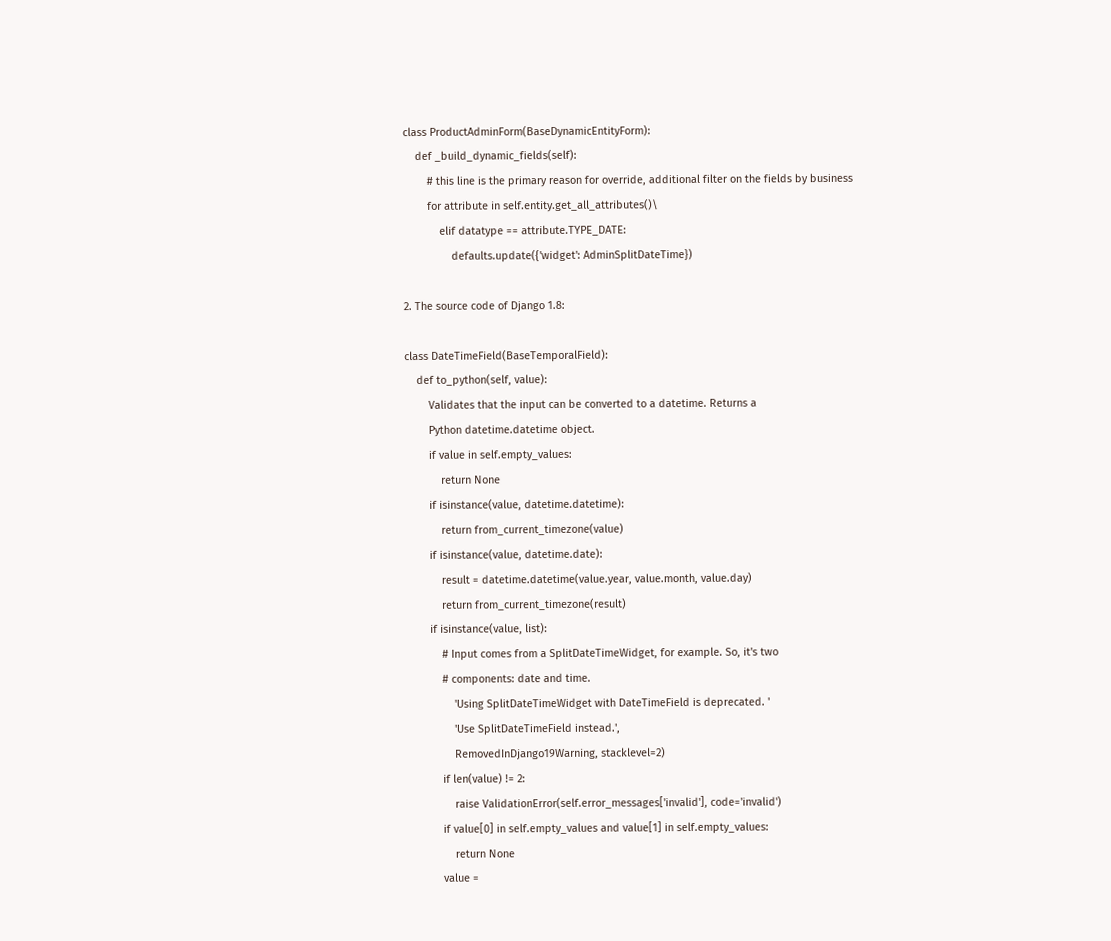class ProductAdminForm(BaseDynamicEntityForm):
    def _build_dynamic_fields(self):
        # this line is the primary reason for override, additional filter on the fields by business
        for attribute in self.entity.get_all_attributes()\
            elif datatype == attribute.TYPE_DATE:
                defaults.update({'widget': AdminSplitDateTime})

2. The source code of Django 1.8:

class DateTimeField(BaseTemporalField):
    def to_python(self, value):
        Validates that the input can be converted to a datetime. Returns a
        Python datetime.datetime object.
        if value in self.empty_values:
            return None
        if isinstance(value, datetime.datetime):
            return from_current_timezone(value)
        if isinstance(value, datetime.date):
            result = datetime.datetime(value.year, value.month, value.day)
            return from_current_timezone(result)
        if isinstance(value, list):
            # Input comes from a SplitDateTimeWidget, for example. So, it's two
            # components: date and time.
                'Using SplitDateTimeWidget with DateTimeField is deprecated. '
                'Use SplitDateTimeField instead.',
                RemovedInDjango19Warning, stacklevel=2)
            if len(value) != 2:
                raise ValidationError(self.error_messages['invalid'], code='invalid')
            if value[0] in self.empty_values and value[1] in self.empty_values:
                return None
            value =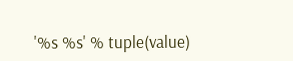'%s %s' % tuple(value)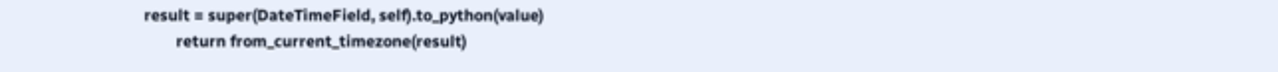result = super(DateTimeField, self).to_python(value)
        return from_current_timezone(result)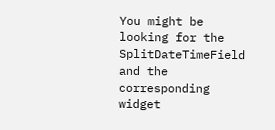You might be looking for the SplitDateTimeField and the corresponding widget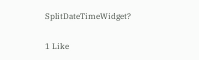SplitDateTimeWidget?

1 Like